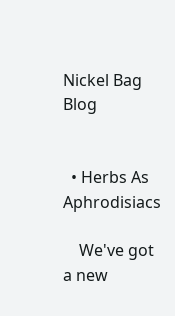Nickel Bag Blog


  • Herbs As Aphrodisiacs

    We've got a new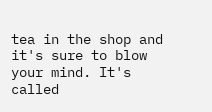tea in the shop and it's sure to blow your mind. It's called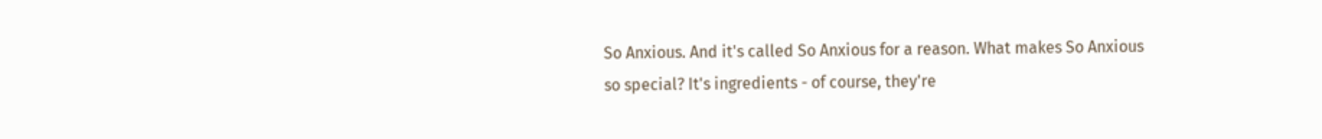So Anxious. And it's called So Anxious for a reason. What makes So Anxious so special? It's ingredients - of course, they're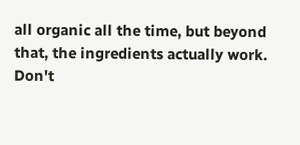all organic all the time, but beyond that, the ingredients actually work. Don't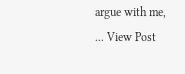argue with me, ... View Post